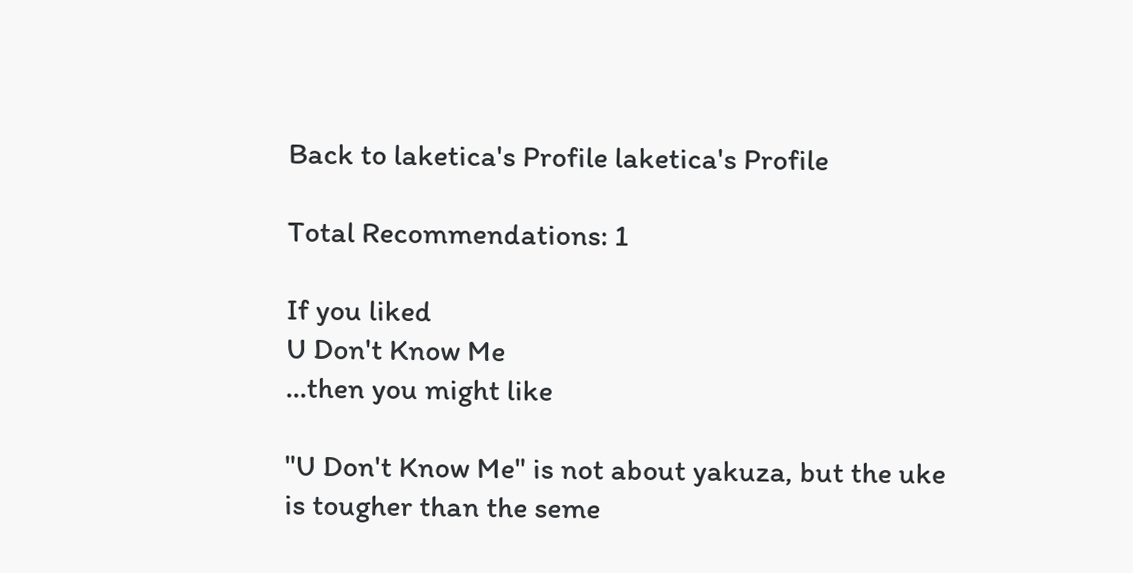Back to laketica's Profile laketica's Profile

Total Recommendations: 1

If you liked
U Don't Know Me
...then you might like

"U Don't Know Me" is not about yakuza, but the uke is tougher than the seme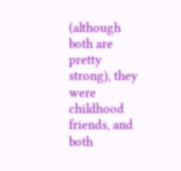(although both are pretty strong), they were childhood friends, and both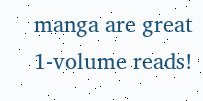manga are great 1-volume reads!